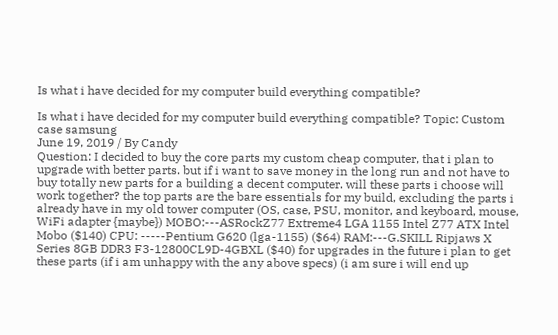Is what i have decided for my computer build everything compatible?

Is what i have decided for my computer build everything compatible? Topic: Custom case samsung
June 19, 2019 / By Candy
Question: I decided to buy the core parts my custom cheap computer, that i plan to upgrade with better parts. but if i want to save money in the long run and not have to buy totally new parts for a building a decent computer. will these parts i choose will work together? the top parts are the bare essentials for my build, excluding the parts i already have in my old tower computer (OS, case, PSU, monitor, and keyboard, mouse, WiFi adapter {maybe}) MOBO:---ASRockZ77 Extreme4 LGA 1155 Intel Z77 ATX Intel Mobo ($140) CPU: -----Pentium G620 (lga-1155) ($64) RAM:---G.SKILL Ripjaws X Series 8GB DDR3 F3-12800CL9D-4GBXL ($40) for upgrades in the future i plan to get these parts (if i am unhappy with the any above specs) (i am sure i will end up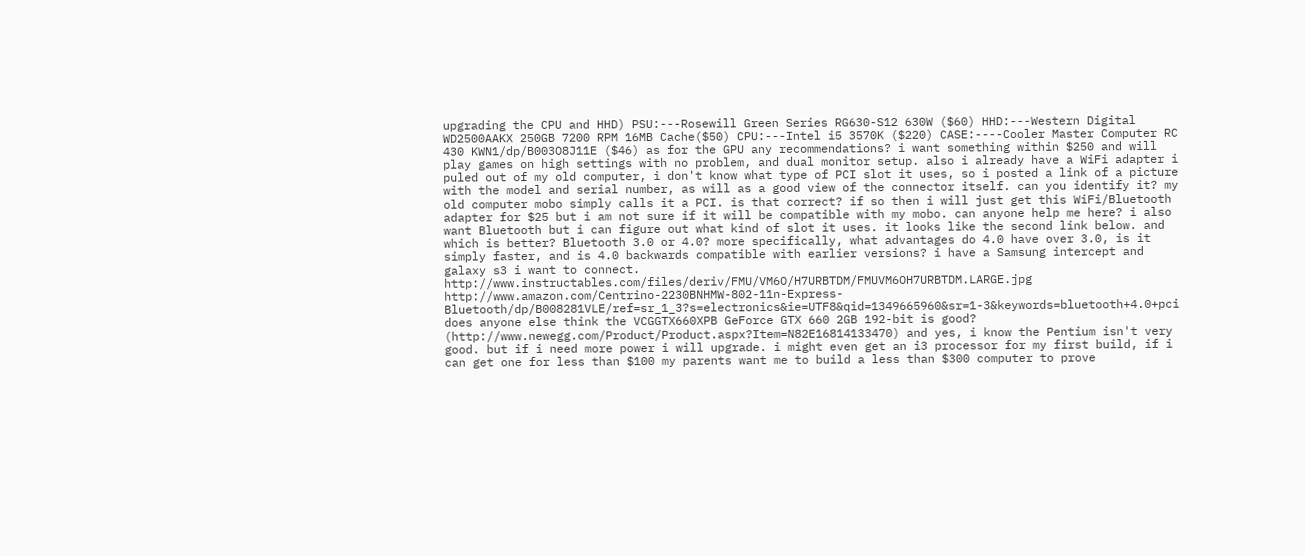upgrading the CPU and HHD) PSU:---Rosewill Green Series RG630-S12 630W ($60) HHD:---Western Digital WD2500AAKX 250GB 7200 RPM 16MB Cache($50) CPU:---Intel i5 3570K ($220) CASE:----Cooler Master Computer RC 430 KWN1/dp/B003O8J11E ($46) as for the GPU any recommendations? i want something within $250 and will play games on high settings with no problem, and dual monitor setup. also i already have a WiFi adapter i puled out of my old computer, i don't know what type of PCI slot it uses, so i posted a link of a picture with the model and serial number, as will as a good view of the connector itself. can you identify it? my old computer mobo simply calls it a PCI. is that correct? if so then i will just get this WiFi/Bluetooth adapter for $25 but i am not sure if it will be compatible with my mobo. can anyone help me here? i also want Bluetooth but i can figure out what kind of slot it uses. it looks like the second link below. and which is better? Bluetooth 3.0 or 4.0? more specifically, what advantages do 4.0 have over 3.0, is it simply faster, and is 4.0 backwards compatible with earlier versions? i have a Samsung intercept and galaxy s3 i want to connect. http://www.instructables.com/files/deriv/FMU/VM6O/H7URBTDM/FMUVM6OH7URBTDM.LARGE.jpg http://www.amazon.com/Centrino-2230BNHMW-802-11n-Express-Bluetooth/dp/B008281VLE/ref=sr_1_3?s=electronics&ie=UTF8&qid=1349665960&sr=1-3&keywords=bluetooth+4.0+pci does anyone else think the VCGGTX660XPB GeForce GTX 660 2GB 192-bit is good? (http://www.newegg.com/Product/Product.aspx?Item=N82E16814133470) and yes, i know the Pentium isn't very good. but if i need more power i will upgrade. i might even get an i3 processor for my first build, if i can get one for less than $100 my parents want me to build a less than $300 computer to prove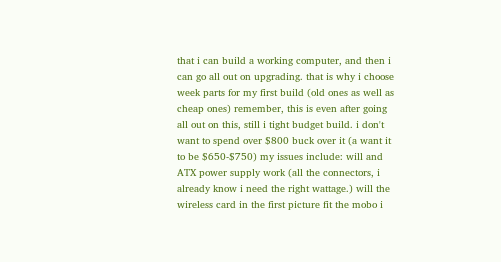that i can build a working computer, and then i can go all out on upgrading. that is why i choose week parts for my first build (old ones as well as cheap ones) remember, this is even after going all out on this, still i tight budget build. i don't want to spend over $800 buck over it (a want it to be $650-$750) my issues include: will and ATX power supply work (all the connectors, i already know i need the right wattage.) will the wireless card in the first picture fit the mobo i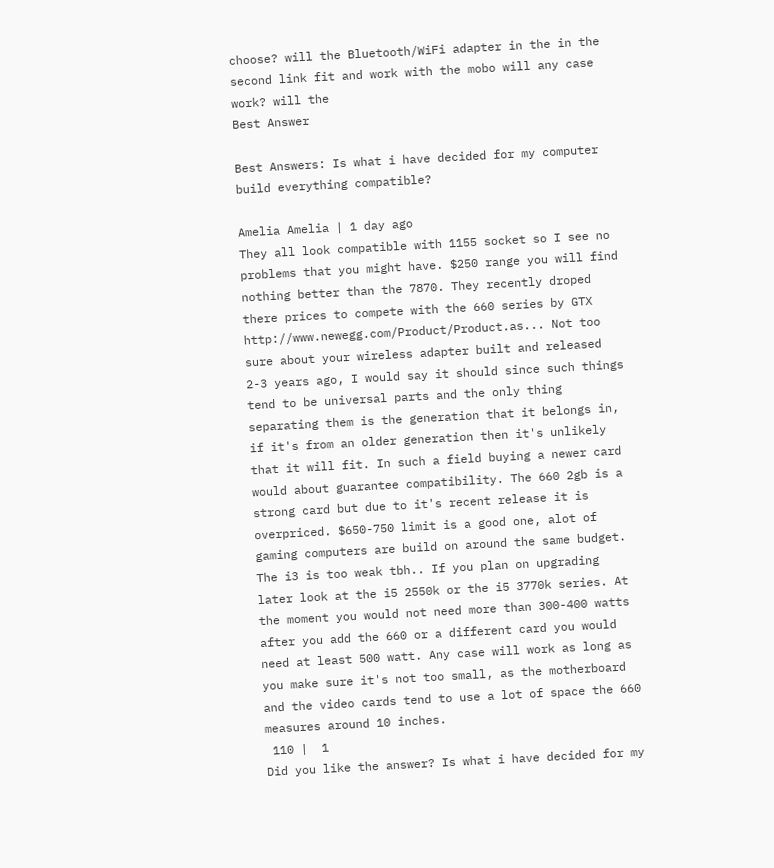choose? will the Bluetooth/WiFi adapter in the in the second link fit and work with the mobo will any case work? will the
Best Answer

Best Answers: Is what i have decided for my computer build everything compatible?

Amelia Amelia | 1 day ago
They all look compatible with 1155 socket so I see no problems that you might have. $250 range you will find nothing better than the 7870. They recently droped there prices to compete with the 660 series by GTX http://www.newegg.com/Product/Product.as... Not too sure about your wireless adapter built and released 2-3 years ago, I would say it should since such things tend to be universal parts and the only thing separating them is the generation that it belongs in, if it's from an older generation then it's unlikely that it will fit. In such a field buying a newer card would about guarantee compatibility. The 660 2gb is a strong card but due to it's recent release it is overpriced. $650-750 limit is a good one, alot of gaming computers are build on around the same budget. The i3 is too weak tbh.. If you plan on upgrading later look at the i5 2550k or the i5 3770k series. At the moment you would not need more than 300-400 watts after you add the 660 or a different card you would need at least 500 watt. Any case will work as long as you make sure it's not too small, as the motherboard and the video cards tend to use a lot of space the 660 measures around 10 inches.
 110 |  1
Did you like the answer? Is what i have decided for my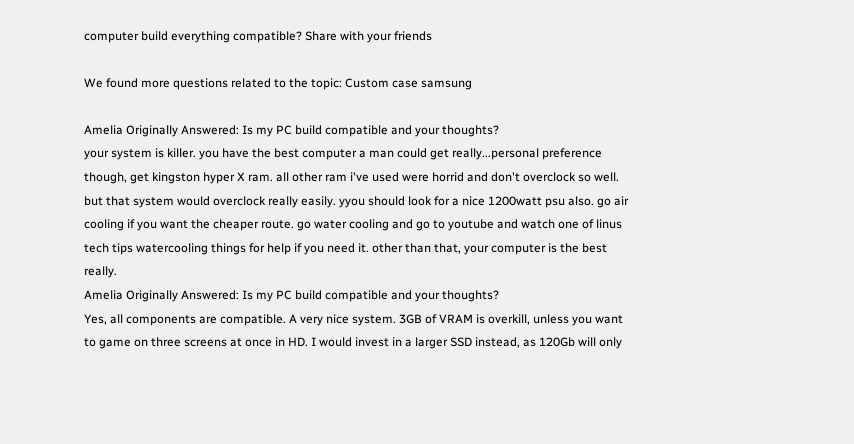computer build everything compatible? Share with your friends

We found more questions related to the topic: Custom case samsung

Amelia Originally Answered: Is my PC build compatible and your thoughts?
your system is killer. you have the best computer a man could get really...personal preference though, get kingston hyper X ram. all other ram i've used were horrid and don't overclock so well. but that system would overclock really easily. yyou should look for a nice 1200watt psu also. go air cooling if you want the cheaper route. go water cooling and go to youtube and watch one of linus tech tips watercooling things for help if you need it. other than that, your computer is the best really.
Amelia Originally Answered: Is my PC build compatible and your thoughts?
Yes, all components are compatible. A very nice system. 3GB of VRAM is overkill, unless you want to game on three screens at once in HD. I would invest in a larger SSD instead, as 120Gb will only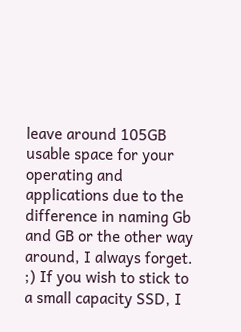leave around 105GB usable space for your operating and applications due to the difference in naming Gb and GB or the other way around, I always forget. ;) If you wish to stick to a small capacity SSD, I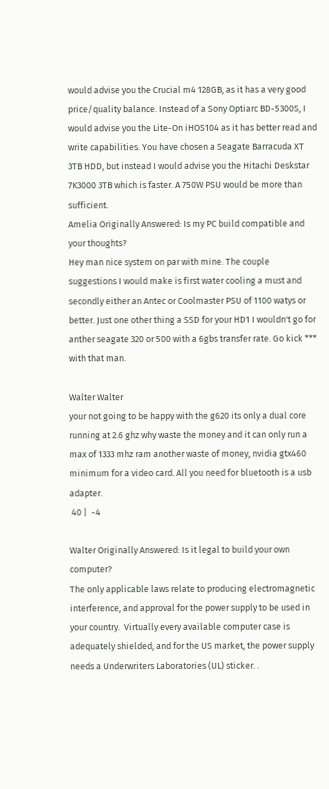would advise you the Crucial m4 128GB, as it has a very good price/quality balance. Instead of a Sony Optiarc BD-5300S, I would advise you the Lite-On iHOS104 as it has better read and write capabilities. You have chosen a Seagate Barracuda XT 3TB HDD, but instead I would advise you the Hitachi Deskstar 7K3000 3TB which is faster. A 750W PSU would be more than sufficient.
Amelia Originally Answered: Is my PC build compatible and your thoughts?
Hey man nice system on par with mine. The couple suggestions I would make is first water cooling a must and secondly either an Antec or Coolmaster PSU of 1100 watys or better. Just one other thing a SSD for your HD1 I wouldn't go for anther seagate 320 or 500 with a 6gbs transfer rate. Go kick *** with that man.

Walter Walter
your not going to be happy with the g620 its only a dual core running at 2.6 ghz why waste the money and it can only run a max of 1333 mhz ram another waste of money, nvidia gtx460 minimum for a video card. All you need for bluetooth is a usb adapter.
 40 |  -4

Walter Originally Answered: Is it legal to build your own computer?
The only applicable laws relate to producing electromagnetic interference, and approval for the power supply to be used in your country.  Virtually every available computer case is adequately shielded, and for the US market, the power supply needs a Underwriters Laboratories (UL) sticker. .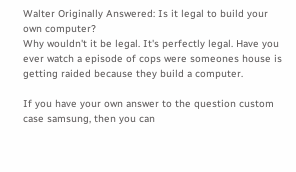Walter Originally Answered: Is it legal to build your own computer?
Why wouldn't it be legal. It's perfectly legal. Have you ever watch a episode of cops were someones house is getting raided because they build a computer.

If you have your own answer to the question custom case samsung, then you can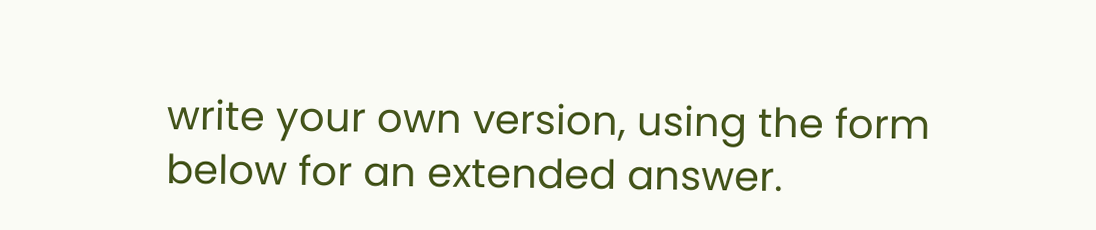write your own version, using the form below for an extended answer.